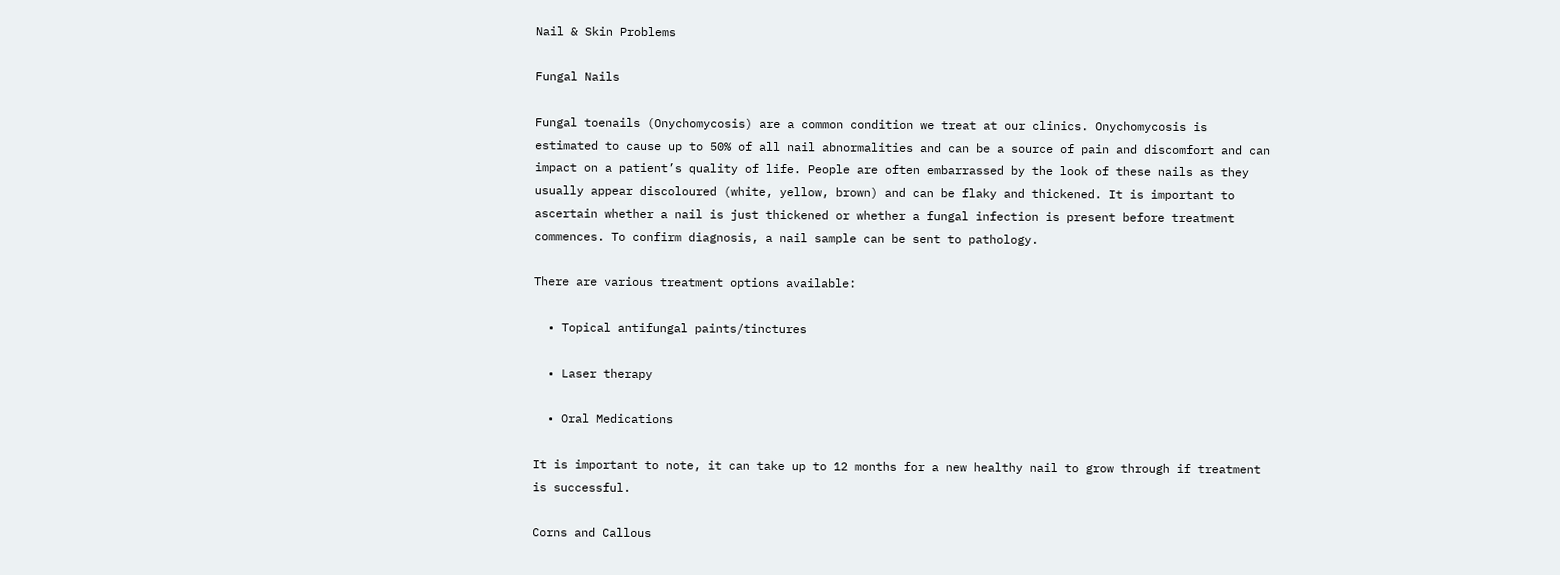Nail & Skin Problems

Fungal Nails

Fungal toenails (Onychomycosis) are a common condition we treat at our clinics. Onychomycosis is estimated to cause up to 50% of all nail abnormalities and can be a source of pain and discomfort and can impact on a patient’s quality of life. People are often embarrassed by the look of these nails as they usually appear discoloured (white, yellow, brown) and can be flaky and thickened. It is important to ascertain whether a nail is just thickened or whether a fungal infection is present before treatment commences. To confirm diagnosis, a nail sample can be sent to pathology.

There are various treatment options available:

  • Topical antifungal paints/tinctures

  • Laser therapy

  • Oral Medications

It is important to note, it can take up to 12 months for a new healthy nail to grow through if treatment is successful.

Corns and Callous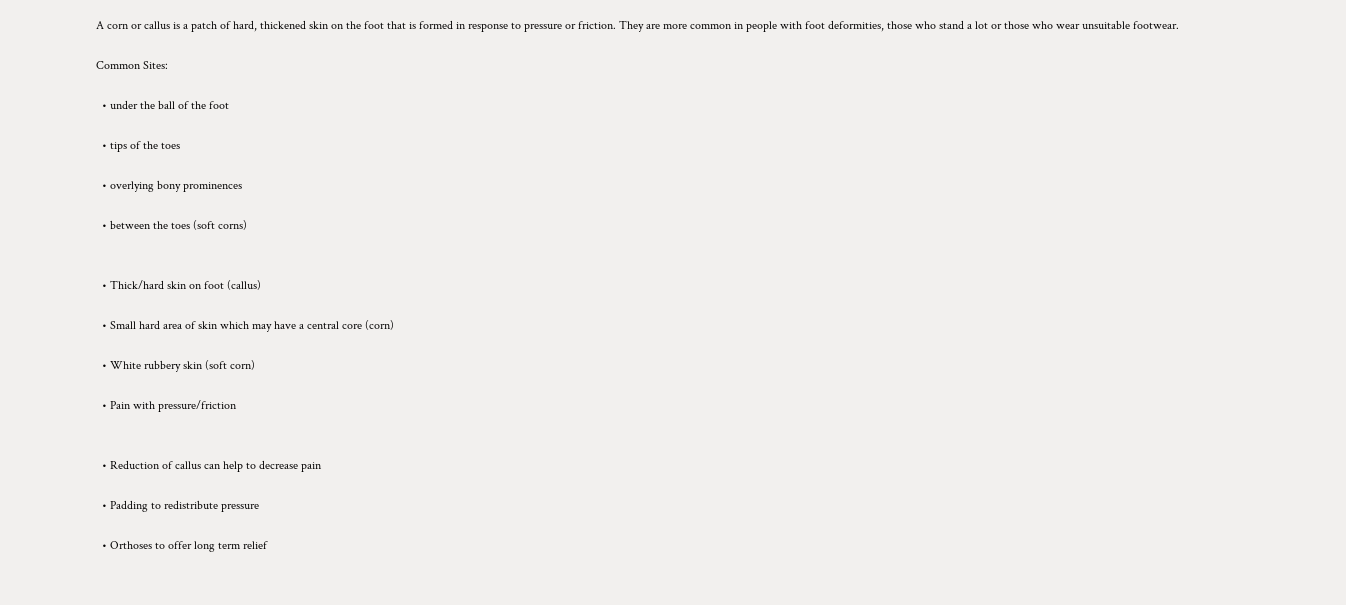A corn or callus is a patch of hard, thickened skin on the foot that is formed in response to pressure or friction. They are more common in people with foot deformities, those who stand a lot or those who wear unsuitable footwear.

Common Sites:

  • under the ball of the foot

  • tips of the toes

  • overlying bony prominences

  • between the toes (soft corns)


  • Thick/hard skin on foot (callus)

  • Small hard area of skin which may have a central core (corn)

  • White rubbery skin (soft corn)

  • Pain with pressure/friction


  • Reduction of callus can help to decrease pain

  • Padding to redistribute pressure

  • Orthoses to offer long term relief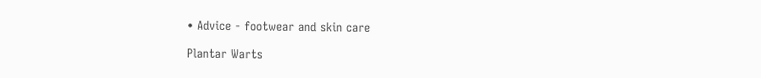• Advice - footwear and skin care

Plantar Warts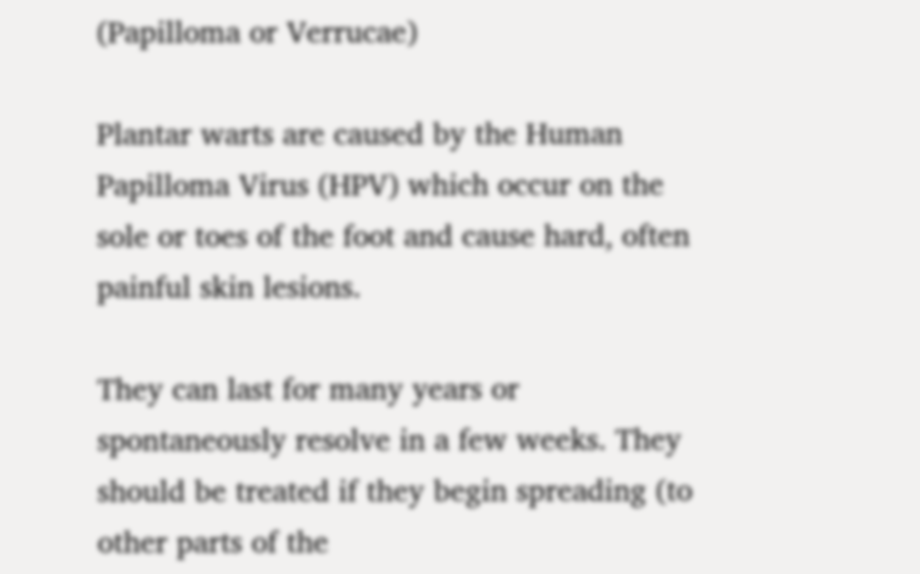(Papilloma or Verrucae)

Plantar warts are caused by the Human Papilloma Virus (HPV) which occur on the sole or toes of the foot and cause hard, often painful skin lesions.

They can last for many years or spontaneously resolve in a few weeks. They should be treated if they begin spreading (to other parts of the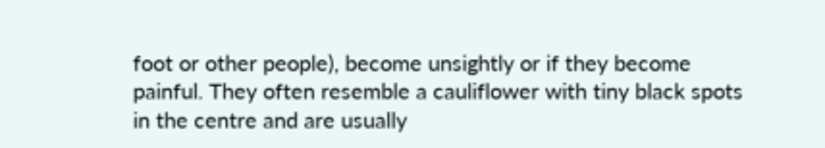foot or other people), become unsightly or if they become painful. They often resemble a cauliflower with tiny black spots in the centre and are usually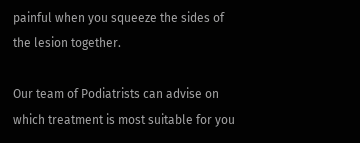painful when you squeeze the sides of the lesion together.

Our team of Podiatrists can advise on which treatment is most suitable for you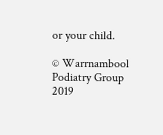or your child.

© Warrnambool Podiatry Group 2019